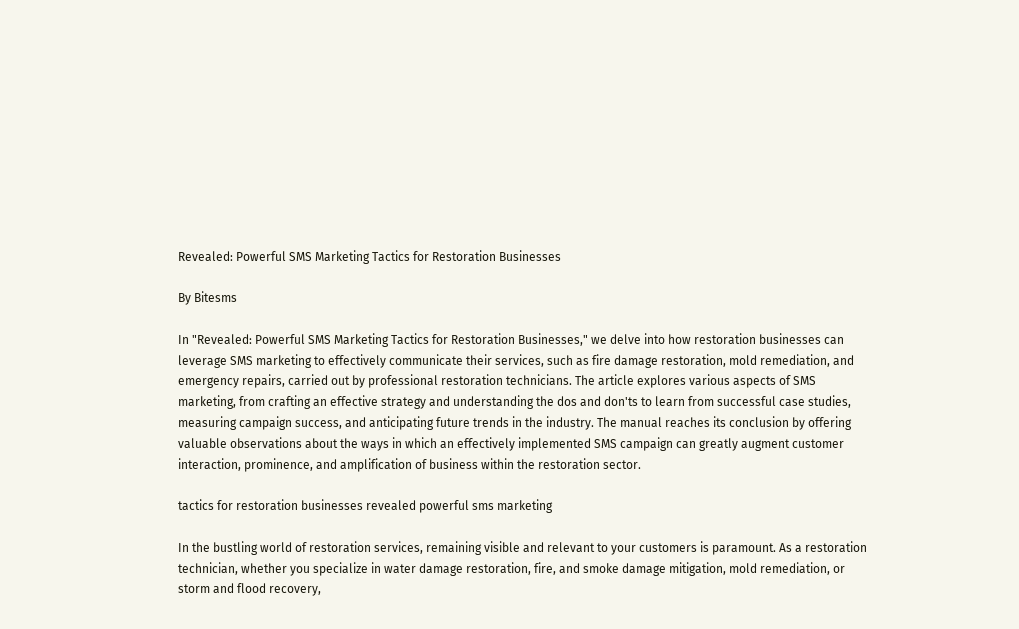Revealed: Powerful SMS Marketing Tactics for Restoration Businesses

By Bitesms

In "Revealed: Powerful SMS Marketing Tactics for Restoration Businesses," we delve into how restoration businesses can leverage SMS marketing to effectively communicate their services, such as fire damage restoration, mold remediation, and emergency repairs, carried out by professional restoration technicians. The article explores various aspects of SMS marketing, from crafting an effective strategy and understanding the dos and don'ts to learn from successful case studies, measuring campaign success, and anticipating future trends in the industry. The manual reaches its conclusion by offering valuable observations about the ways in which an effectively implemented SMS campaign can greatly augment customer interaction, prominence, and amplification of business within the restoration sector.

tactics for restoration businesses revealed powerful sms marketing

In the bustling world of restoration services, remaining visible and relevant to your customers is paramount. As a restoration technician, whether you specialize in water damage restoration, fire, and smoke damage mitigation, mold remediation, or storm and flood recovery,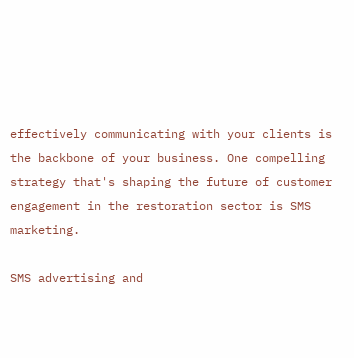effectively communicating with your clients is the backbone of your business. One compelling strategy that's shaping the future of customer engagement in the restoration sector is SMS marketing.

SMS advertising and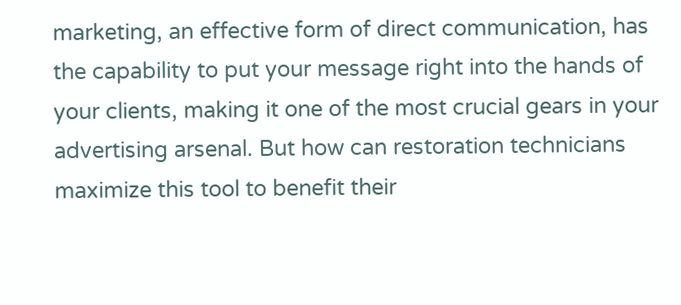marketing, an effective form of direct communication, has the capability to put your message right into the hands of your clients, making it one of the most crucial gears in your advertising arsenal. But how can restoration technicians maximize this tool to benefit their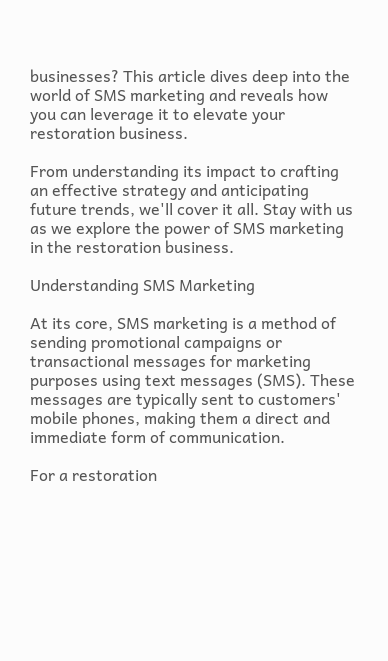businesses? This article dives deep into the world of SMS marketing and reveals how you can leverage it to elevate your restoration business.

From understanding its impact to crafting an effective strategy and anticipating future trends, we'll cover it all. Stay with us as we explore the power of SMS marketing in the restoration business.

Understanding SMS Marketing

At its core, SMS marketing is a method of sending promotional campaigns or transactional messages for marketing purposes using text messages (SMS). These messages are typically sent to customers' mobile phones, making them a direct and immediate form of communication.

For a restoration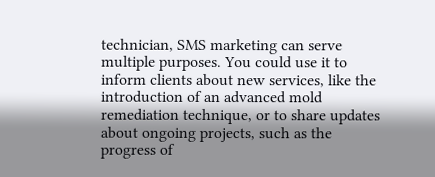technician, SMS marketing can serve multiple purposes. You could use it to inform clients about new services, like the introduction of an advanced mold remediation technique, or to share updates about ongoing projects, such as the progress of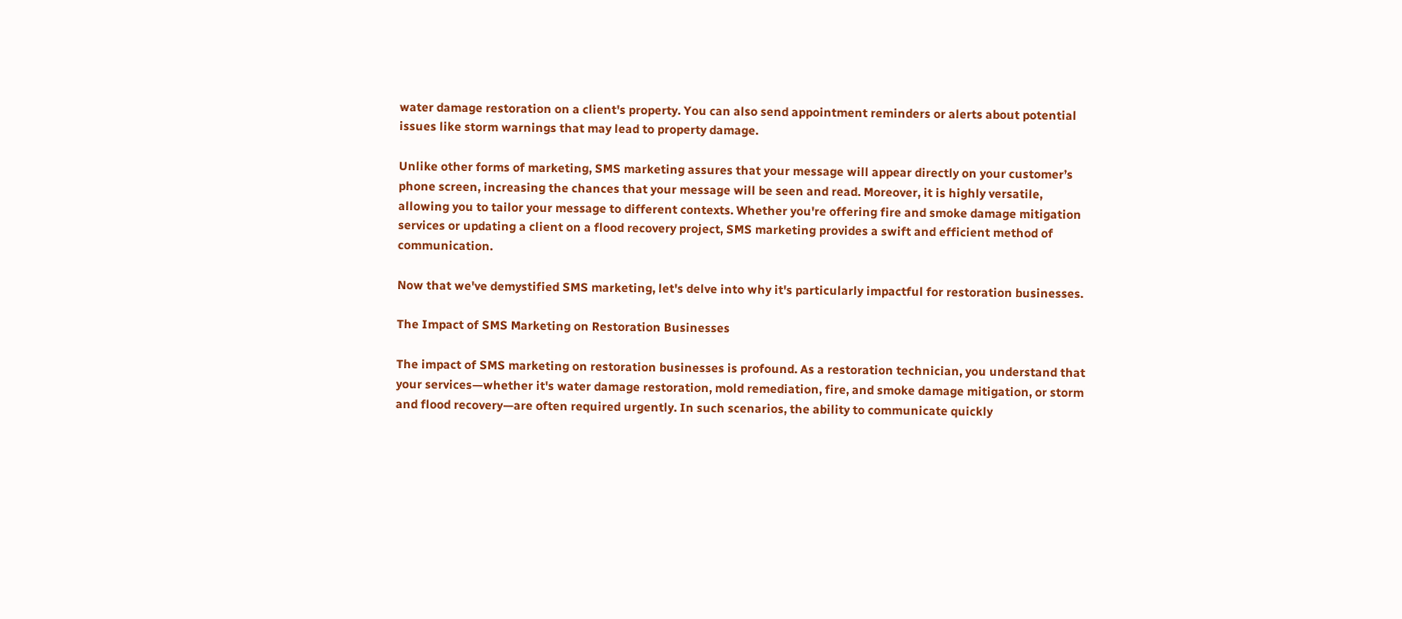water damage restoration on a client's property. You can also send appointment reminders or alerts about potential issues like storm warnings that may lead to property damage.

Unlike other forms of marketing, SMS marketing assures that your message will appear directly on your customer’s phone screen, increasing the chances that your message will be seen and read. Moreover, it is highly versatile, allowing you to tailor your message to different contexts. Whether you're offering fire and smoke damage mitigation services or updating a client on a flood recovery project, SMS marketing provides a swift and efficient method of communication.

Now that we've demystified SMS marketing, let's delve into why it's particularly impactful for restoration businesses.

The Impact of SMS Marketing on Restoration Businesses

The impact of SMS marketing on restoration businesses is profound. As a restoration technician, you understand that your services—whether it's water damage restoration, mold remediation, fire, and smoke damage mitigation, or storm and flood recovery—are often required urgently. In such scenarios, the ability to communicate quickly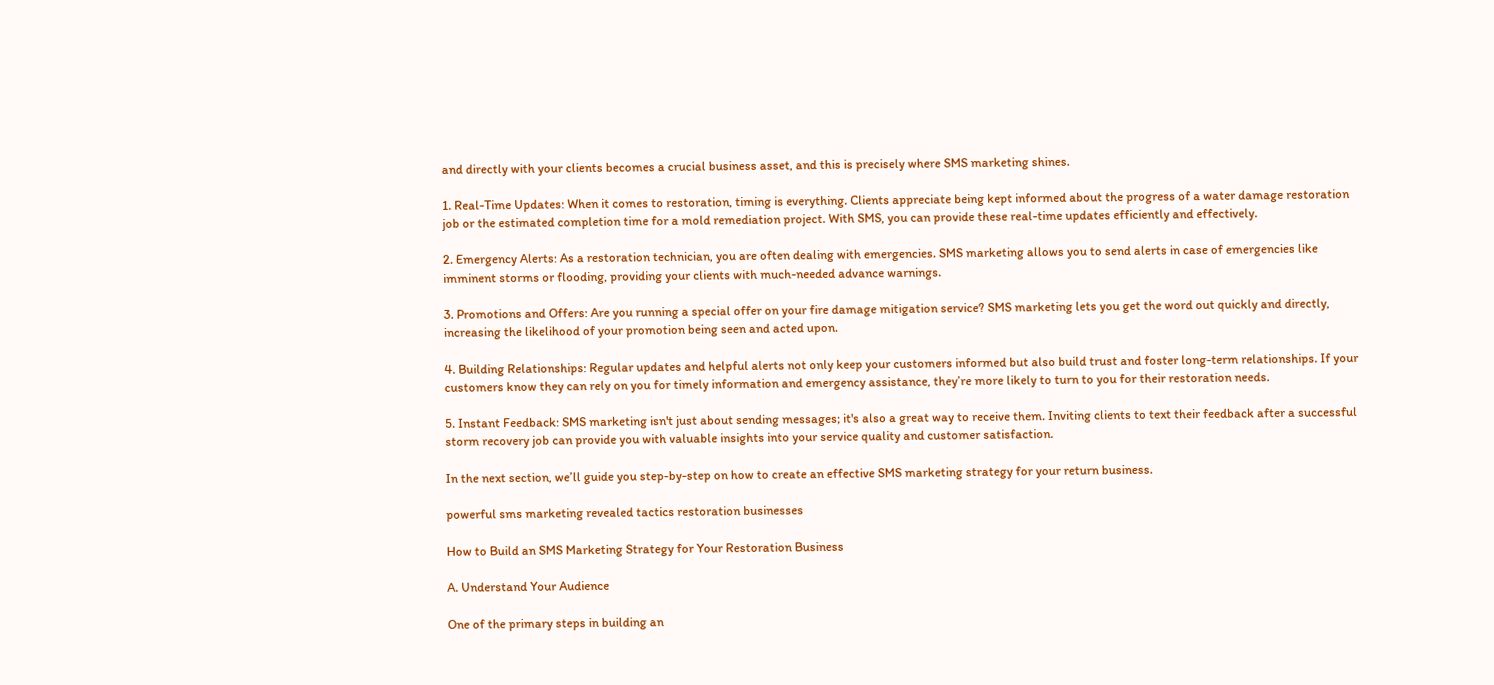and directly with your clients becomes a crucial business asset, and this is precisely where SMS marketing shines.

1. Real-Time Updates: When it comes to restoration, timing is everything. Clients appreciate being kept informed about the progress of a water damage restoration job or the estimated completion time for a mold remediation project. With SMS, you can provide these real-time updates efficiently and effectively.

2. Emergency Alerts: As a restoration technician, you are often dealing with emergencies. SMS marketing allows you to send alerts in case of emergencies like imminent storms or flooding, providing your clients with much-needed advance warnings.

3. Promotions and Offers: Are you running a special offer on your fire damage mitigation service? SMS marketing lets you get the word out quickly and directly, increasing the likelihood of your promotion being seen and acted upon.

4. Building Relationships: Regular updates and helpful alerts not only keep your customers informed but also build trust and foster long-term relationships. If your customers know they can rely on you for timely information and emergency assistance, they’re more likely to turn to you for their restoration needs.

5. Instant Feedback: SMS marketing isn't just about sending messages; it's also a great way to receive them. Inviting clients to text their feedback after a successful storm recovery job can provide you with valuable insights into your service quality and customer satisfaction.

In the next section, we’ll guide you step-by-step on how to create an effective SMS marketing strategy for your return business.

powerful sms marketing revealed tactics restoration businesses

How to Build an SMS Marketing Strategy for Your Restoration Business

A. Understand Your Audience

One of the primary steps in building an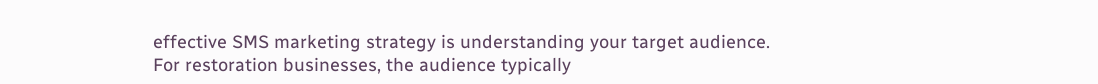effective SMS marketing strategy is understanding your target audience. For restoration businesses, the audience typically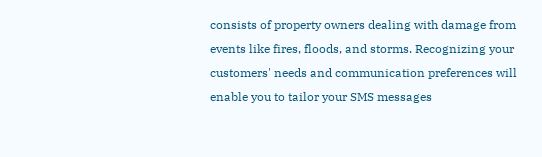consists of property owners dealing with damage from events like fires, floods, and storms. Recognizing your customers' needs and communication preferences will enable you to tailor your SMS messages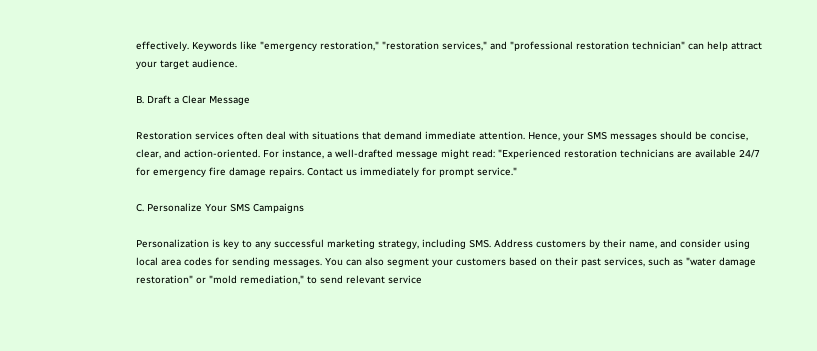effectively. Keywords like "emergency restoration," "restoration services," and "professional restoration technician" can help attract your target audience.

B. Draft a Clear Message

Restoration services often deal with situations that demand immediate attention. Hence, your SMS messages should be concise, clear, and action-oriented. For instance, a well-drafted message might read: "Experienced restoration technicians are available 24/7 for emergency fire damage repairs. Contact us immediately for prompt service."

C. Personalize Your SMS Campaigns

Personalization is key to any successful marketing strategy, including SMS. Address customers by their name, and consider using local area codes for sending messages. You can also segment your customers based on their past services, such as "water damage restoration" or "mold remediation," to send relevant service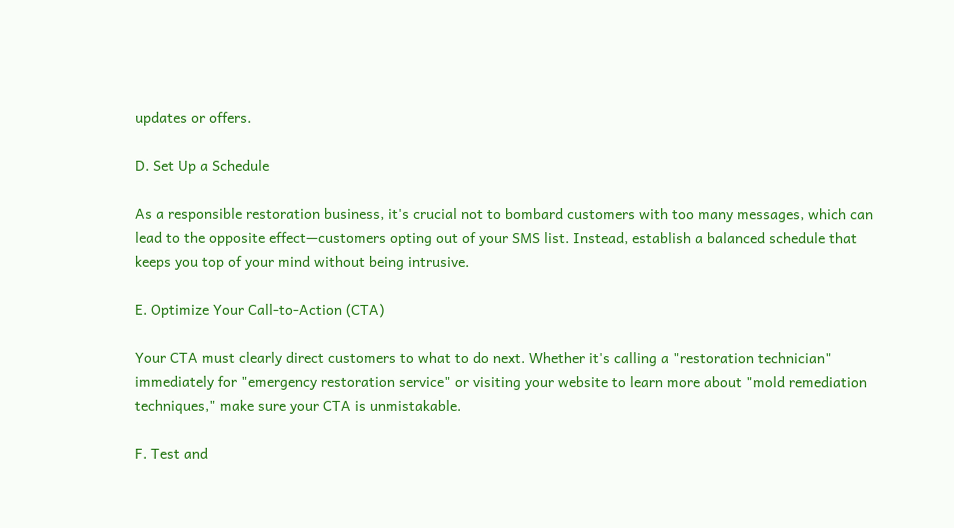updates or offers.

D. Set Up a Schedule

As a responsible restoration business, it's crucial not to bombard customers with too many messages, which can lead to the opposite effect—customers opting out of your SMS list. Instead, establish a balanced schedule that keeps you top of your mind without being intrusive.

E. Optimize Your Call-to-Action (CTA)

Your CTA must clearly direct customers to what to do next. Whether it's calling a "restoration technician" immediately for "emergency restoration service" or visiting your website to learn more about "mold remediation techniques," make sure your CTA is unmistakable.

F. Test and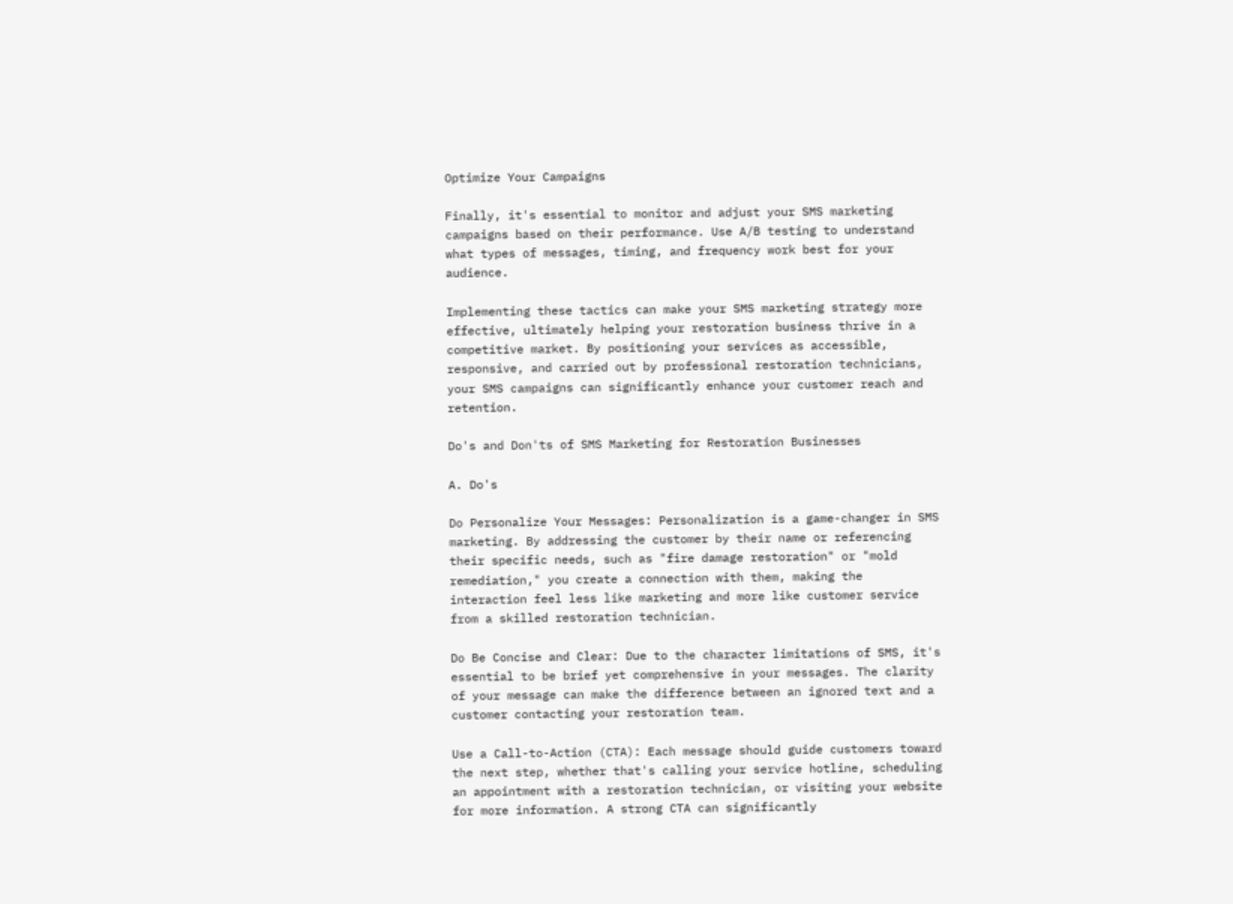Optimize Your Campaigns

Finally, it's essential to monitor and adjust your SMS marketing campaigns based on their performance. Use A/B testing to understand what types of messages, timing, and frequency work best for your audience.

Implementing these tactics can make your SMS marketing strategy more effective, ultimately helping your restoration business thrive in a competitive market. By positioning your services as accessible, responsive, and carried out by professional restoration technicians, your SMS campaigns can significantly enhance your customer reach and retention.

Do's and Don'ts of SMS Marketing for Restoration Businesses

A. Do's

Do Personalize Your Messages: Personalization is a game-changer in SMS marketing. By addressing the customer by their name or referencing their specific needs, such as "fire damage restoration" or "mold remediation," you create a connection with them, making the interaction feel less like marketing and more like customer service from a skilled restoration technician.

Do Be Concise and Clear: Due to the character limitations of SMS, it's essential to be brief yet comprehensive in your messages. The clarity of your message can make the difference between an ignored text and a customer contacting your restoration team.

Use a Call-to-Action (CTA): Each message should guide customers toward the next step, whether that's calling your service hotline, scheduling an appointment with a restoration technician, or visiting your website for more information. A strong CTA can significantly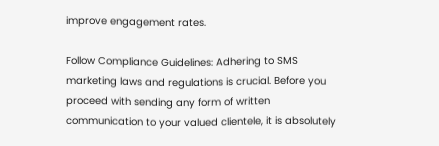improve engagement rates.

Follow Compliance Guidelines: Adhering to SMS marketing laws and regulations is crucial. Before you proceed with sending any form of written communication to your valued clientele, it is absolutely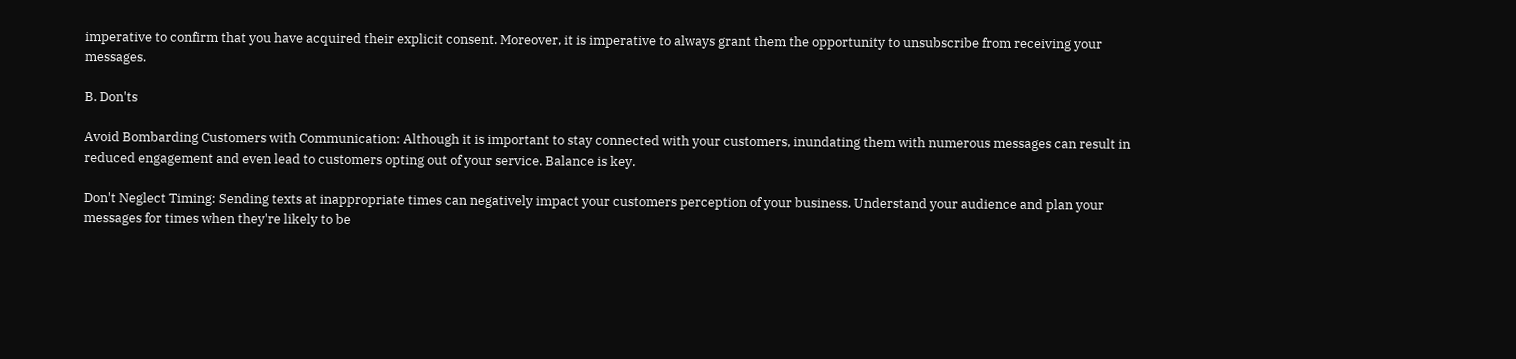imperative to confirm that you have acquired their explicit consent. Moreover, it is imperative to always grant them the opportunity to unsubscribe from receiving your messages.

B. Don'ts

Avoid Bombarding Customers with Communication: Although it is important to stay connected with your customers, inundating them with numerous messages can result in reduced engagement and even lead to customers opting out of your service. Balance is key.

Don't Neglect Timing: Sending texts at inappropriate times can negatively impact your customers perception of your business. Understand your audience and plan your messages for times when they're likely to be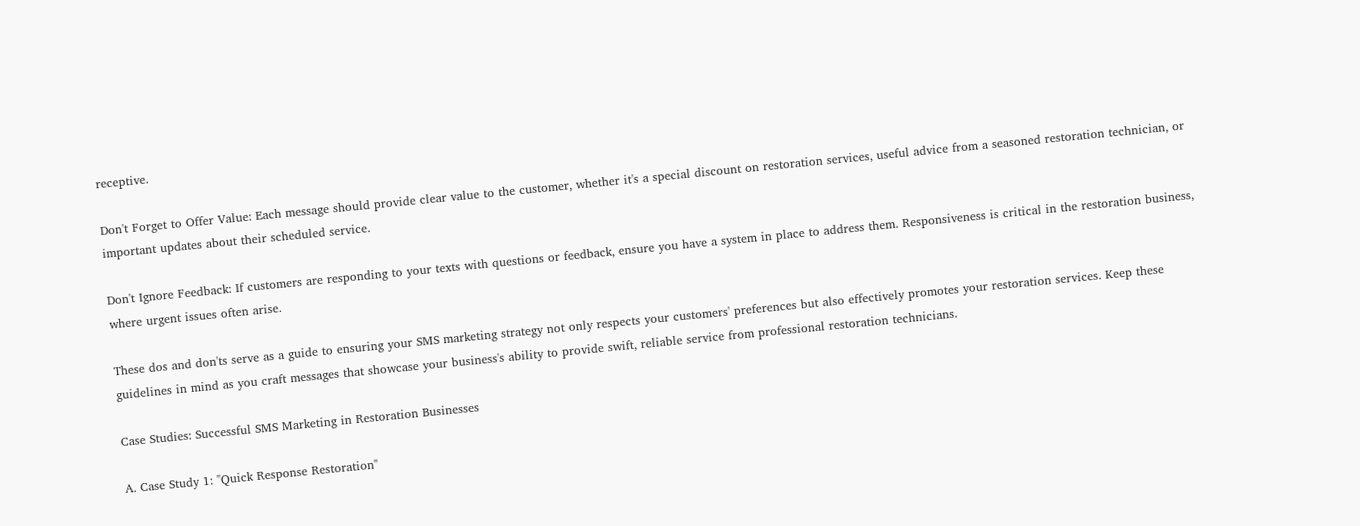receptive.

Don't Forget to Offer Value: Each message should provide clear value to the customer, whether it's a special discount on restoration services, useful advice from a seasoned restoration technician, or important updates about their scheduled service.

Don't Ignore Feedback: If customers are responding to your texts with questions or feedback, ensure you have a system in place to address them. Responsiveness is critical in the restoration business, where urgent issues often arise.

These dos and don'ts serve as a guide to ensuring your SMS marketing strategy not only respects your customers' preferences but also effectively promotes your restoration services. Keep these guidelines in mind as you craft messages that showcase your business's ability to provide swift, reliable service from professional restoration technicians.

Case Studies: Successful SMS Marketing in Restoration Businesses

A. Case Study 1: "Quick Response Restoration"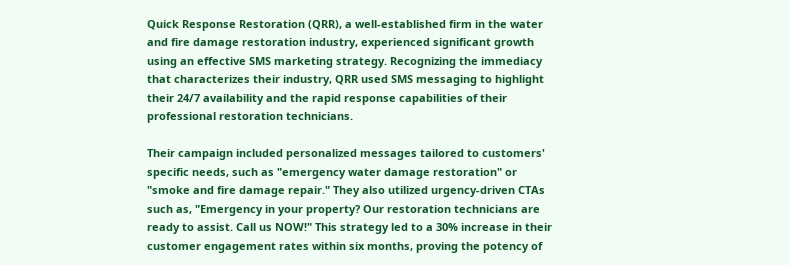Quick Response Restoration (QRR), a well-established firm in the water and fire damage restoration industry, experienced significant growth using an effective SMS marketing strategy. Recognizing the immediacy that characterizes their industry, QRR used SMS messaging to highlight their 24/7 availability and the rapid response capabilities of their professional restoration technicians.

Their campaign included personalized messages tailored to customers' specific needs, such as "emergency water damage restoration" or "smoke and fire damage repair." They also utilized urgency-driven CTAs such as, "Emergency in your property? Our restoration technicians are ready to assist. Call us NOW!" This strategy led to a 30% increase in their customer engagement rates within six months, proving the potency of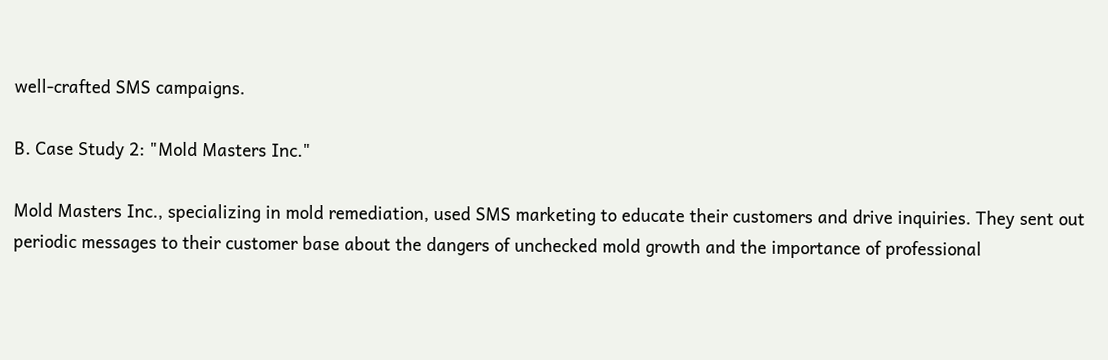well-crafted SMS campaigns.

B. Case Study 2: "Mold Masters Inc."

Mold Masters Inc., specializing in mold remediation, used SMS marketing to educate their customers and drive inquiries. They sent out periodic messages to their customer base about the dangers of unchecked mold growth and the importance of professional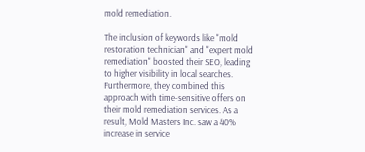mold remediation.

The inclusion of keywords like "mold restoration technician" and "expert mold remediation" boosted their SEO, leading to higher visibility in local searches. Furthermore, they combined this approach with time-sensitive offers on their mold remediation services. As a result, Mold Masters Inc. saw a 40% increase in service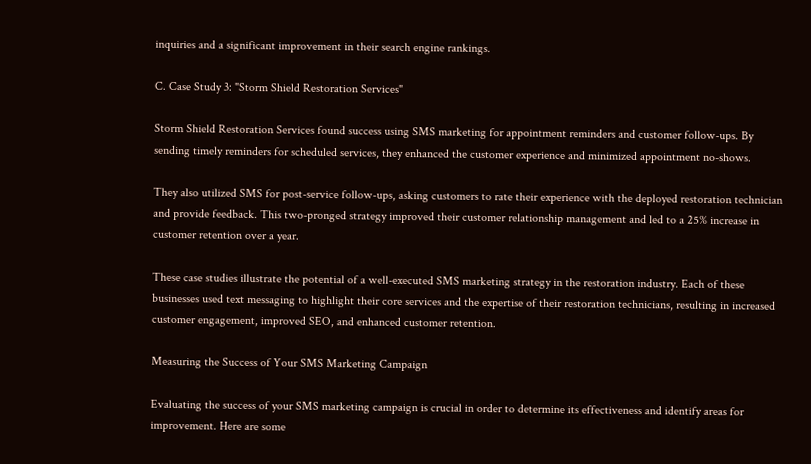inquiries and a significant improvement in their search engine rankings.

C. Case Study 3: "Storm Shield Restoration Services"

Storm Shield Restoration Services found success using SMS marketing for appointment reminders and customer follow-ups. By sending timely reminders for scheduled services, they enhanced the customer experience and minimized appointment no-shows.

They also utilized SMS for post-service follow-ups, asking customers to rate their experience with the deployed restoration technician and provide feedback. This two-pronged strategy improved their customer relationship management and led to a 25% increase in customer retention over a year.

These case studies illustrate the potential of a well-executed SMS marketing strategy in the restoration industry. Each of these businesses used text messaging to highlight their core services and the expertise of their restoration technicians, resulting in increased customer engagement, improved SEO, and enhanced customer retention.

Measuring the Success of Your SMS Marketing Campaign

Evaluating the success of your SMS marketing campaign is crucial in order to determine its effectiveness and identify areas for improvement. Here are some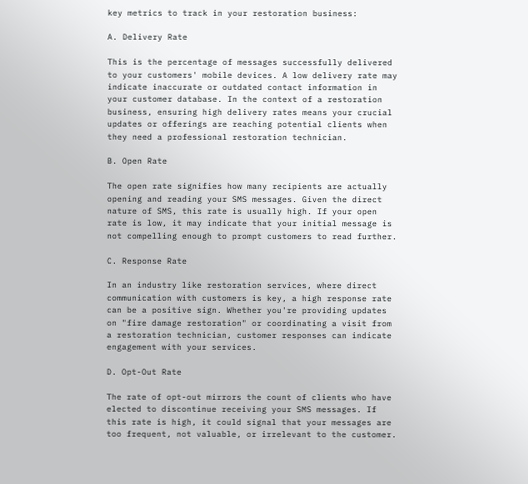key metrics to track in your restoration business:

A. Delivery Rate

This is the percentage of messages successfully delivered to your customers' mobile devices. A low delivery rate may indicate inaccurate or outdated contact information in your customer database. In the context of a restoration business, ensuring high delivery rates means your crucial updates or offerings are reaching potential clients when they need a professional restoration technician.

B. Open Rate

The open rate signifies how many recipients are actually opening and reading your SMS messages. Given the direct nature of SMS, this rate is usually high. If your open rate is low, it may indicate that your initial message is not compelling enough to prompt customers to read further.

C. Response Rate

In an industry like restoration services, where direct communication with customers is key, a high response rate can be a positive sign. Whether you're providing updates on "fire damage restoration" or coordinating a visit from a restoration technician, customer responses can indicate engagement with your services.

D. Opt-Out Rate

The rate of opt-out mirrors the count of clients who have elected to discontinue receiving your SMS messages. If this rate is high, it could signal that your messages are too frequent, not valuable, or irrelevant to the customer.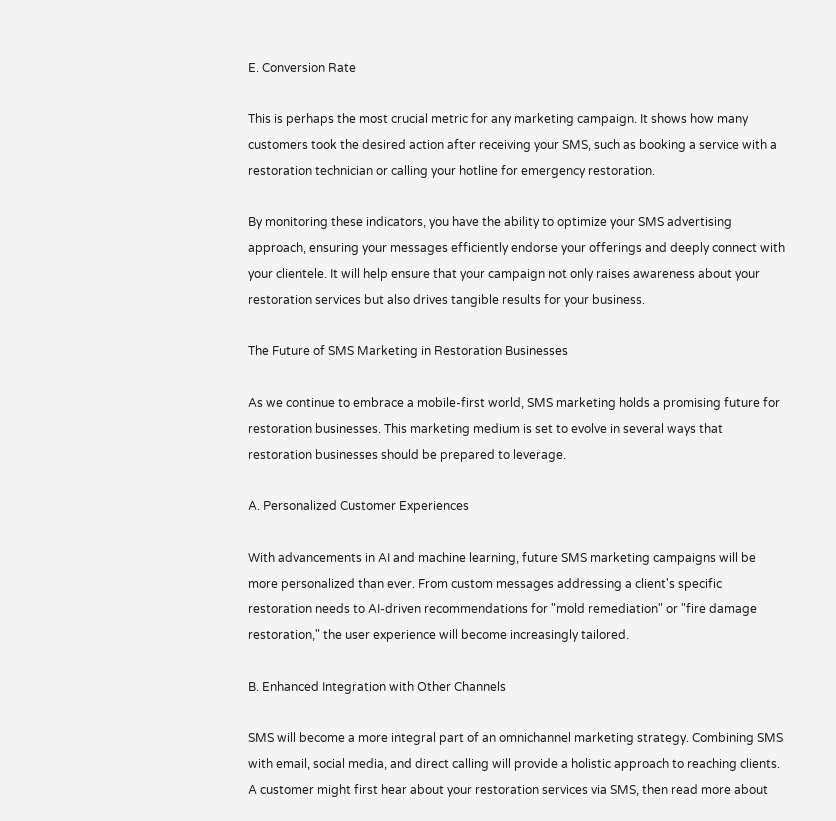E. Conversion Rate

This is perhaps the most crucial metric for any marketing campaign. It shows how many customers took the desired action after receiving your SMS, such as booking a service with a restoration technician or calling your hotline for emergency restoration.

By monitoring these indicators, you have the ability to optimize your SMS advertising approach, ensuring your messages efficiently endorse your offerings and deeply connect with your clientele. It will help ensure that your campaign not only raises awareness about your restoration services but also drives tangible results for your business.

The Future of SMS Marketing in Restoration Businesses

As we continue to embrace a mobile-first world, SMS marketing holds a promising future for restoration businesses. This marketing medium is set to evolve in several ways that restoration businesses should be prepared to leverage.

A. Personalized Customer Experiences

With advancements in AI and machine learning, future SMS marketing campaigns will be more personalized than ever. From custom messages addressing a client's specific restoration needs to AI-driven recommendations for "mold remediation" or "fire damage restoration," the user experience will become increasingly tailored.

B. Enhanced Integration with Other Channels

SMS will become a more integral part of an omnichannel marketing strategy. Combining SMS with email, social media, and direct calling will provide a holistic approach to reaching clients. A customer might first hear about your restoration services via SMS, then read more about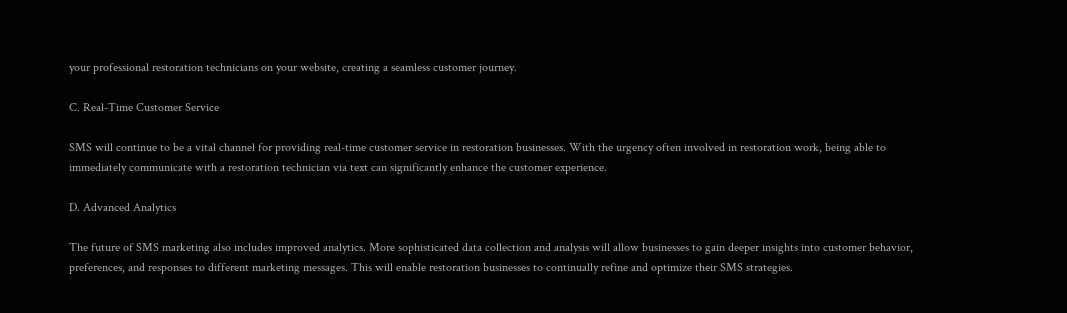your professional restoration technicians on your website, creating a seamless customer journey.

C. Real-Time Customer Service

SMS will continue to be a vital channel for providing real-time customer service in restoration businesses. With the urgency often involved in restoration work, being able to immediately communicate with a restoration technician via text can significantly enhance the customer experience.

D. Advanced Analytics

The future of SMS marketing also includes improved analytics. More sophisticated data collection and analysis will allow businesses to gain deeper insights into customer behavior, preferences, and responses to different marketing messages. This will enable restoration businesses to continually refine and optimize their SMS strategies.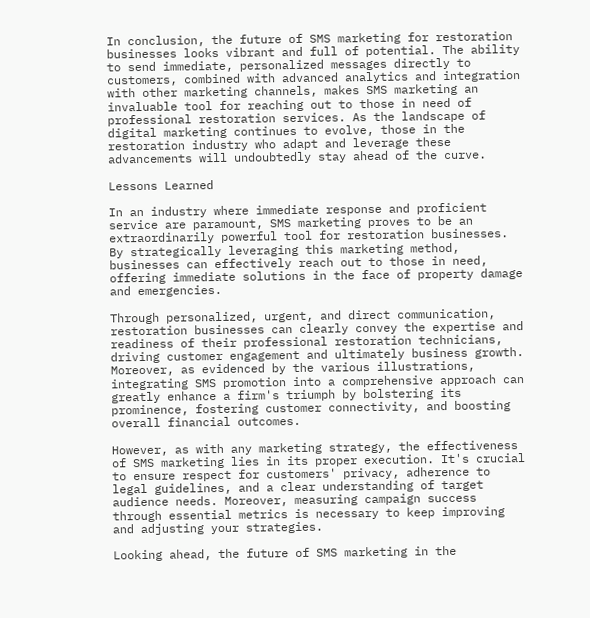In conclusion, the future of SMS marketing for restoration businesses looks vibrant and full of potential. The ability to send immediate, personalized messages directly to customers, combined with advanced analytics and integration with other marketing channels, makes SMS marketing an invaluable tool for reaching out to those in need of professional restoration services. As the landscape of digital marketing continues to evolve, those in the restoration industry who adapt and leverage these advancements will undoubtedly stay ahead of the curve.

Lessons Learned

In an industry where immediate response and proficient service are paramount, SMS marketing proves to be an extraordinarily powerful tool for restoration businesses. By strategically leveraging this marketing method, businesses can effectively reach out to those in need, offering immediate solutions in the face of property damage and emergencies.

Through personalized, urgent, and direct communication, restoration businesses can clearly convey the expertise and readiness of their professional restoration technicians, driving customer engagement and ultimately business growth. Moreover, as evidenced by the various illustrations, integrating SMS promotion into a comprehensive approach can greatly enhance a firm's triumph by bolstering its prominence, fostering customer connectivity, and boosting overall financial outcomes.

However, as with any marketing strategy, the effectiveness of SMS marketing lies in its proper execution. It's crucial to ensure respect for customers' privacy, adherence to legal guidelines, and a clear understanding of target audience needs. Moreover, measuring campaign success through essential metrics is necessary to keep improving and adjusting your strategies.

Looking ahead, the future of SMS marketing in the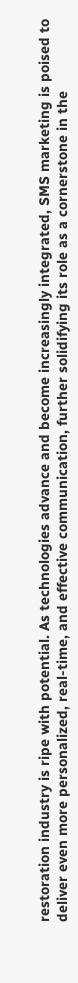restoration industry is ripe with potential. As technologies advance and become increasingly integrated, SMS marketing is poised to deliver even more personalized, real-time, and effective communication, further solidifying its role as a cornerstone in the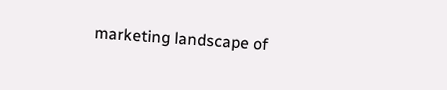marketing landscape of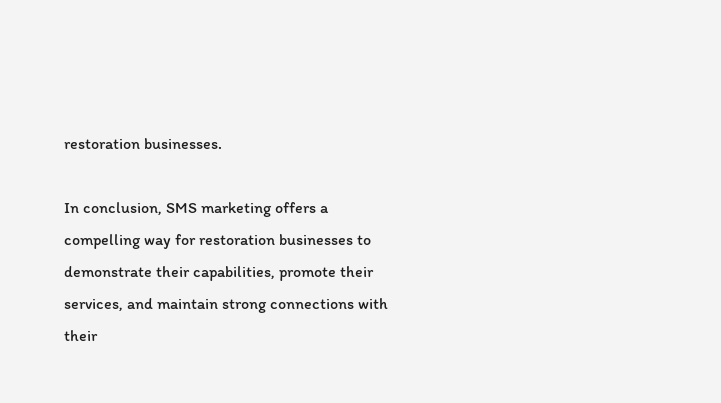restoration businesses.

In conclusion, SMS marketing offers a compelling way for restoration businesses to demonstrate their capabilities, promote their services, and maintain strong connections with their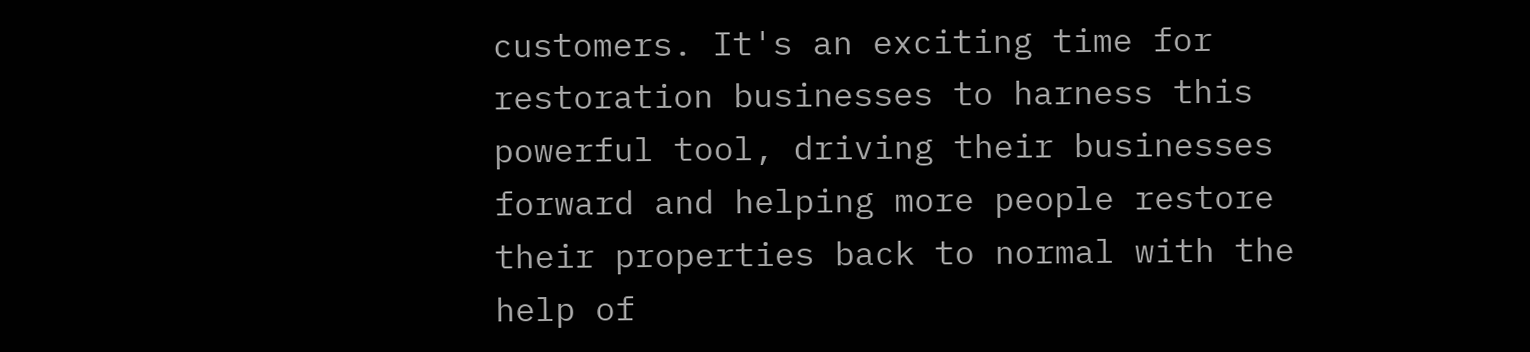customers. It's an exciting time for restoration businesses to harness this powerful tool, driving their businesses forward and helping more people restore their properties back to normal with the help of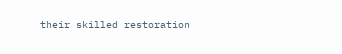their skilled restoration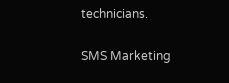technicians.

SMS Marketing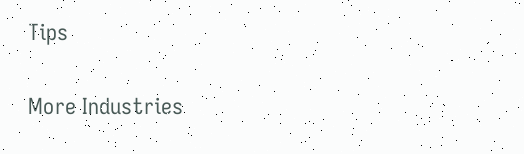Tips

More Industries